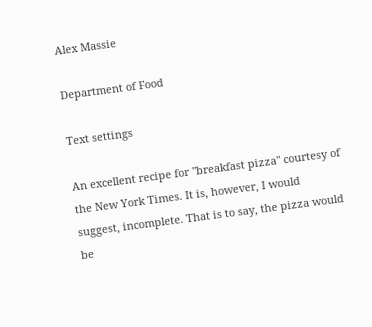Alex Massie

Department of Food

Text settings

An excellent recipe for "breakfast pizza" courtesy of the New York Times. It is, however, I would suggest, incomplete. That is to say, the pizza would be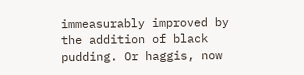immeasurably improved by the addition of black pudding. Or haggis, now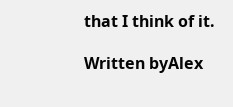that I think of it.

Written byAlex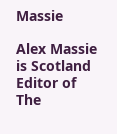Massie

Alex Massie is Scotland Editor of The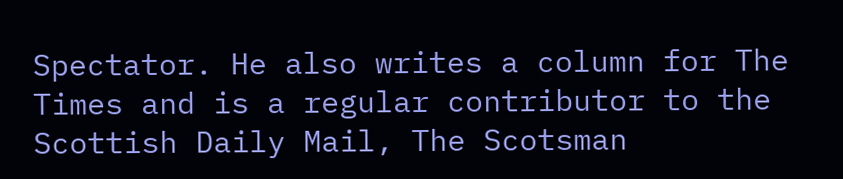Spectator. He also writes a column for The Times and is a regular contributor to the Scottish Daily Mail, The Scotsman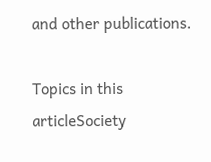and other publications.

Topics in this articleSociety